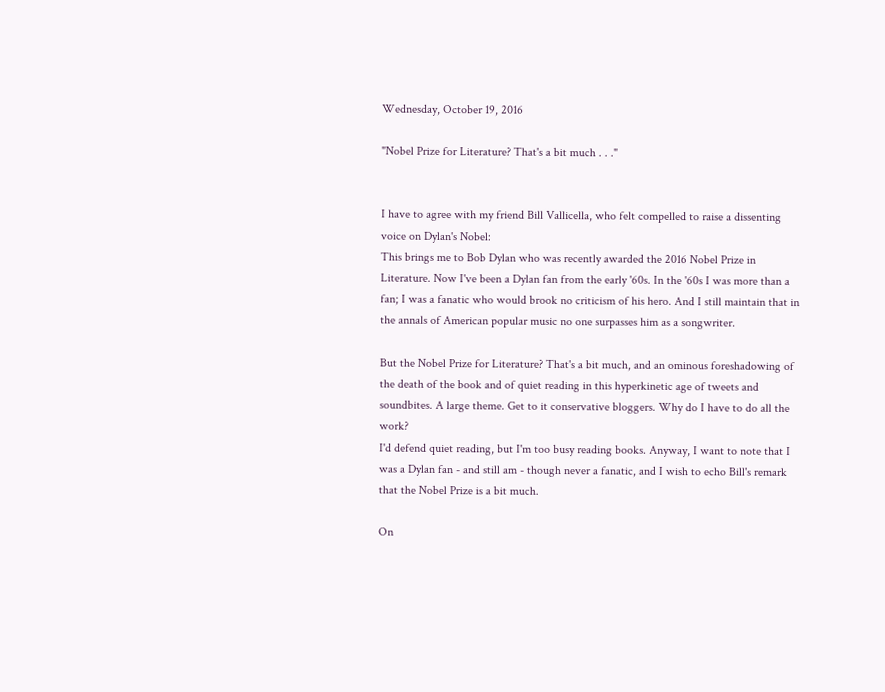Wednesday, October 19, 2016

"Nobel Prize for Literature? That's a bit much . . ."


I have to agree with my friend Bill Vallicella, who felt compelled to raise a dissenting voice on Dylan's Nobel:
This brings me to Bob Dylan who was recently awarded the 2016 Nobel Prize in Literature. Now I've been a Dylan fan from the early '60s. In the '60s I was more than a fan; I was a fanatic who would brook no criticism of his hero. And I still maintain that in the annals of American popular music no one surpasses him as a songwriter.

But the Nobel Prize for Literature? That's a bit much, and an ominous foreshadowing of the death of the book and of quiet reading in this hyperkinetic age of tweets and soundbites. A large theme. Get to it conservative bloggers. Why do I have to do all the work?
I'd defend quiet reading, but I'm too busy reading books. Anyway, I want to note that I was a Dylan fan - and still am - though never a fanatic, and I wish to echo Bill's remark that the Nobel Prize is a bit much.

On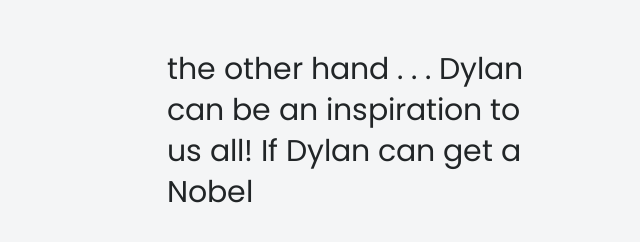the other hand . . . Dylan can be an inspiration to us all! If Dylan can get a Nobel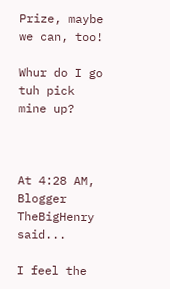Prize, maybe we can, too!

Whur do I go tuh pick mine up?



At 4:28 AM, Blogger TheBigHenry said...

I feel the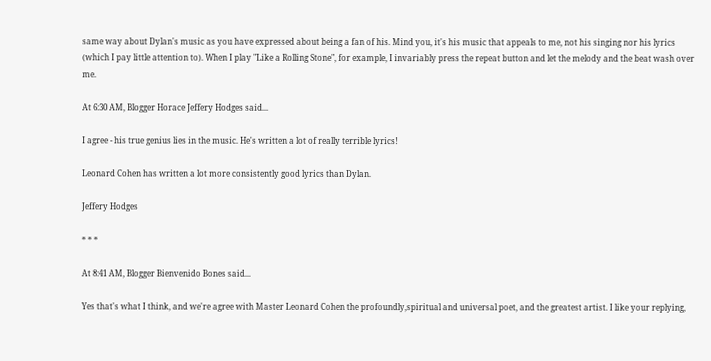same way about Dylan's music as you have expressed about being a fan of his. Mind you, it's his music that appeals to me, not his singing nor his lyrics (which I pay little attention to). When I play "Like a Rolling Stone", for example, I invariably press the repeat button and let the melody and the beat wash over me.

At 6:30 AM, Blogger Horace Jeffery Hodges said...

I agree - his true genius lies in the music. He's written a lot of really terrible lyrics!

Leonard Cohen has written a lot more consistently good lyrics than Dylan.

Jeffery Hodges

* * *

At 8:41 AM, Blogger Bienvenido Bones said...

Yes that's what I think, and we're agree with Master Leonard Cohen the profoundly,spiritual and universal poet, and the greatest artist. I like your replying,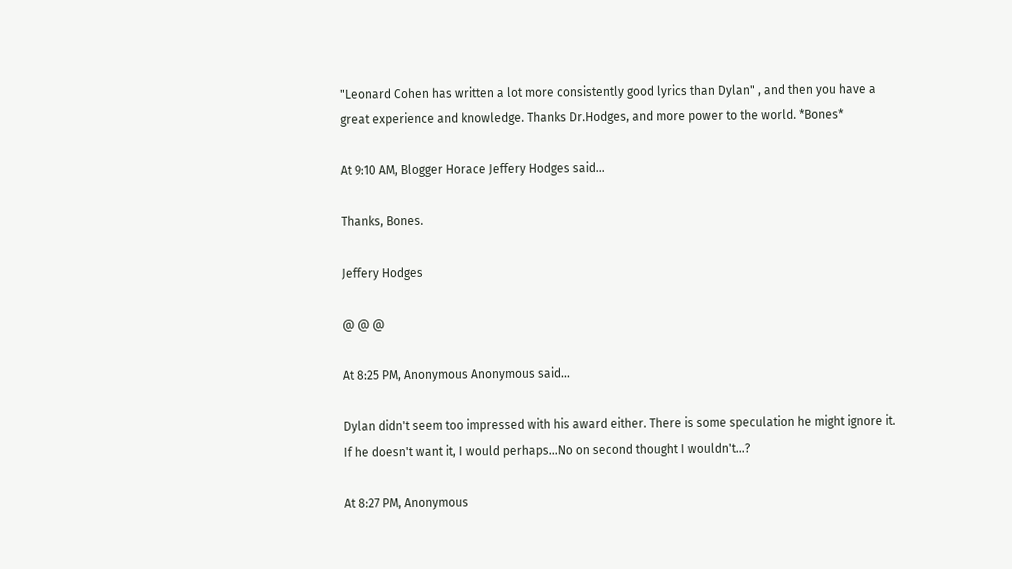"Leonard Cohen has written a lot more consistently good lyrics than Dylan" , and then you have a great experience and knowledge. Thanks Dr.Hodges, and more power to the world. *Bones*

At 9:10 AM, Blogger Horace Jeffery Hodges said...

Thanks, Bones.

Jeffery Hodges

@ @ @

At 8:25 PM, Anonymous Anonymous said...

Dylan didn't seem too impressed with his award either. There is some speculation he might ignore it. If he doesn't want it, I would perhaps...No on second thought I wouldn't...?

At 8:27 PM, Anonymous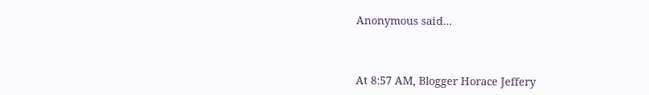Anonymous said...



At 8:57 AM, Blogger Horace Jeffery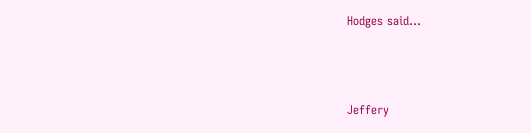Hodges said...



Jeffery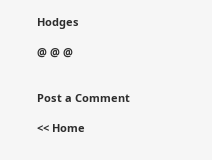Hodges

@ @ @


Post a Comment

<< Home